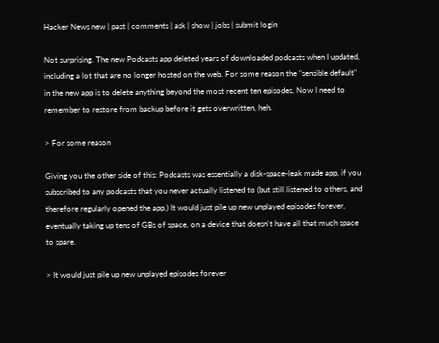Hacker News new | past | comments | ask | show | jobs | submit login

Not surprising. The new Podcasts app deleted years of downloaded podcasts when I updated, including a lot that are no longer hosted on the web. For some reason the "sensible default" in the new app is to delete anything beyond the most recent ten episodes. Now I need to remember to restore from backup before it gets overwritten, heh.

> For some reason

Giving you the other side of this: Podcasts was essentially a disk-space-leak made app, if you subscribed to any podcasts that you never actually listened to (but still listened to others, and therefore regularly opened the app.) It would just pile up new unplayed episodes forever, eventually taking up tens of GBs of space, on a device that doesn't have all that much space to spare.

> It would just pile up new unplayed episodes forever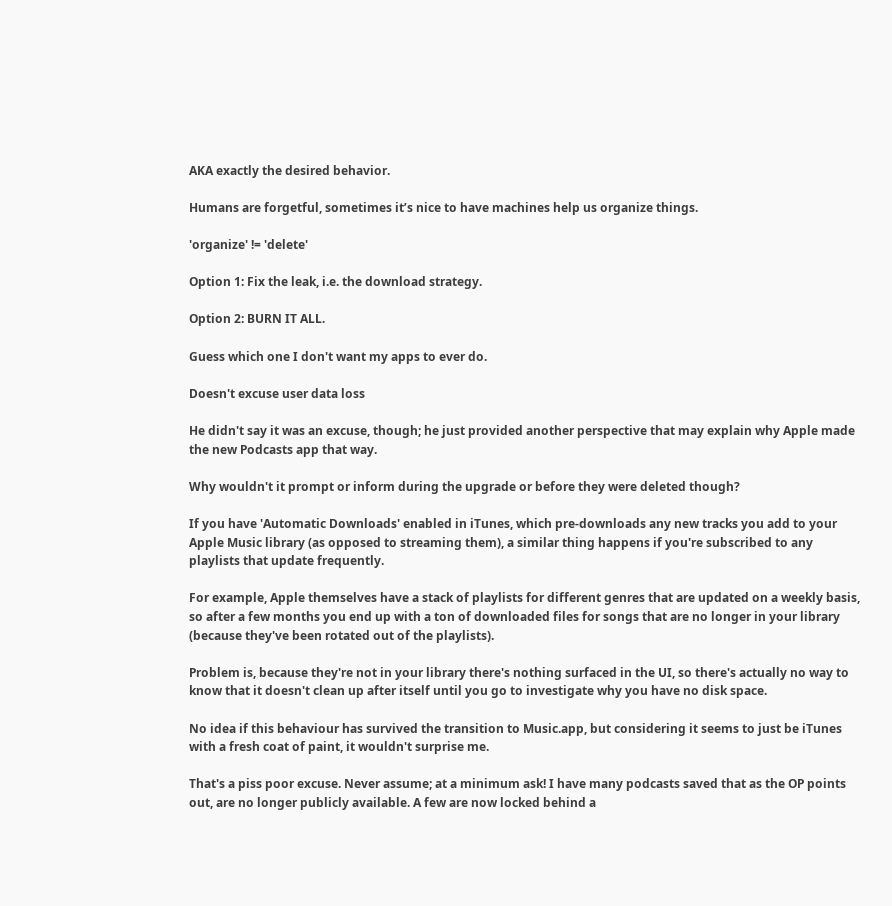AKA exactly the desired behavior.

Humans are forgetful, sometimes it’s nice to have machines help us organize things.

'organize' != 'delete'

Option 1: Fix the leak, i.e. the download strategy.

Option 2: BURN IT ALL.

Guess which one I don't want my apps to ever do.

Doesn't excuse user data loss

He didn't say it was an excuse, though; he just provided another perspective that may explain why Apple made the new Podcasts app that way.

Why wouldn't it prompt or inform during the upgrade or before they were deleted though?

If you have 'Automatic Downloads' enabled in iTunes, which pre-downloads any new tracks you add to your Apple Music library (as opposed to streaming them), a similar thing happens if you're subscribed to any playlists that update frequently.

For example, Apple themselves have a stack of playlists for different genres that are updated on a weekly basis, so after a few months you end up with a ton of downloaded files for songs that are no longer in your library (because they've been rotated out of the playlists).

Problem is, because they're not in your library there's nothing surfaced in the UI, so there's actually no way to know that it doesn't clean up after itself until you go to investigate why you have no disk space.

No idea if this behaviour has survived the transition to Music.app, but considering it seems to just be iTunes with a fresh coat of paint, it wouldn't surprise me.

That's a piss poor excuse. Never assume; at a minimum ask! I have many podcasts saved that as the OP points out, are no longer publicly available. A few are now locked behind a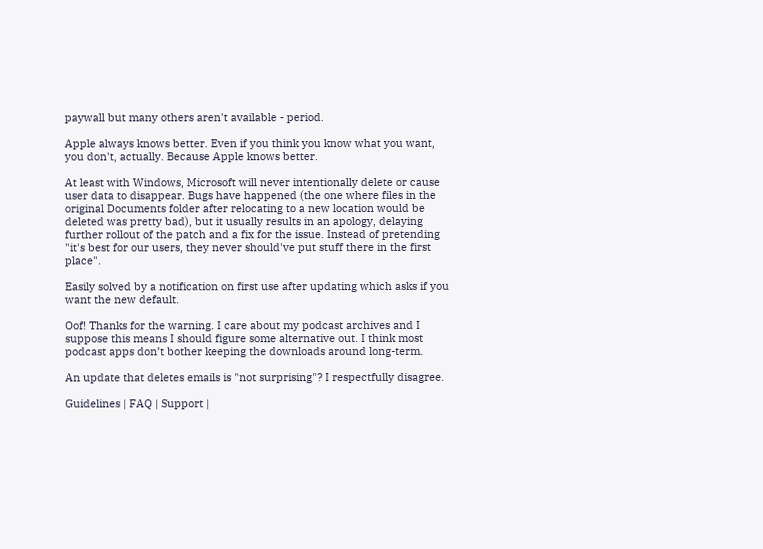paywall but many others aren't available - period.

Apple always knows better. Even if you think you know what you want, you don't, actually. Because Apple knows better.

At least with Windows, Microsoft will never intentionally delete or cause user data to disappear. Bugs have happened (the one where files in the original Documents folder after relocating to a new location would be deleted was pretty bad), but it usually results in an apology, delaying further rollout of the patch and a fix for the issue. Instead of pretending "it's best for our users, they never should've put stuff there in the first place".

Easily solved by a notification on first use after updating which asks if you want the new default.

Oof! Thanks for the warning. I care about my podcast archives and I suppose this means I should figure some alternative out. I think most podcast apps don’t bother keeping the downloads around long-term.

An update that deletes emails is "not surprising"? I respectfully disagree.

Guidelines | FAQ | Support |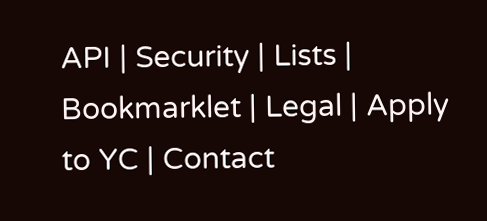API | Security | Lists | Bookmarklet | Legal | Apply to YC | Contact